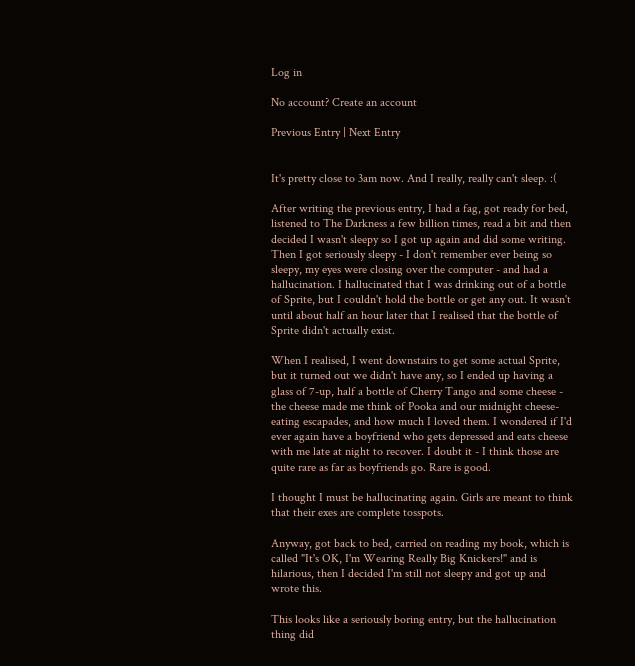Log in

No account? Create an account

Previous Entry | Next Entry


It's pretty close to 3am now. And I really, really can't sleep. :(

After writing the previous entry, I had a fag, got ready for bed, listened to The Darkness a few billion times, read a bit and then decided I wasn't sleepy so I got up again and did some writing. Then I got seriously sleepy - I don't remember ever being so sleepy, my eyes were closing over the computer - and had a hallucination. I hallucinated that I was drinking out of a bottle of Sprite, but I couldn't hold the bottle or get any out. It wasn't until about half an hour later that I realised that the bottle of Sprite didn't actually exist.

When I realised, I went downstairs to get some actual Sprite, but it turned out we didn't have any, so I ended up having a glass of 7-up, half a bottle of Cherry Tango and some cheese - the cheese made me think of Pooka and our midnight cheese-eating escapades, and how much I loved them. I wondered if I'd ever again have a boyfriend who gets depressed and eats cheese with me late at night to recover. I doubt it - I think those are quite rare as far as boyfriends go. Rare is good.

I thought I must be hallucinating again. Girls are meant to think that their exes are complete tosspots.

Anyway, got back to bed, carried on reading my book, which is called "It's OK, I'm Wearing Really Big Knickers!" and is hilarious, then I decided I'm still not sleepy and got up and wrote this.

This looks like a seriously boring entry, but the hallucination thing did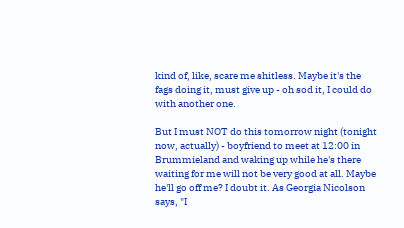kind of, like, scare me shitless. Maybe it's the fags doing it, must give up - oh sod it, I could do with another one.

But I must NOT do this tomorrow night (tonight now, actually) - boyfriend to meet at 12:00 in Brummieland and waking up while he's there waiting for me will not be very good at all. Maybe he'll go off me? I doubt it. As Georgia Nicolson says, "I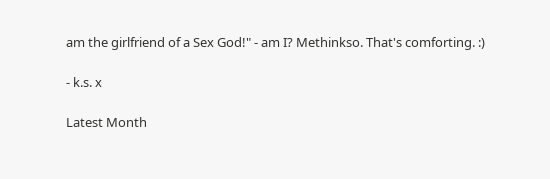am the girlfriend of a Sex God!" - am I? Methinkso. That's comforting. :)

- k.s. x

Latest Month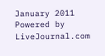January 2011
Powered by LiveJournal.com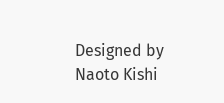Designed by Naoto Kishi